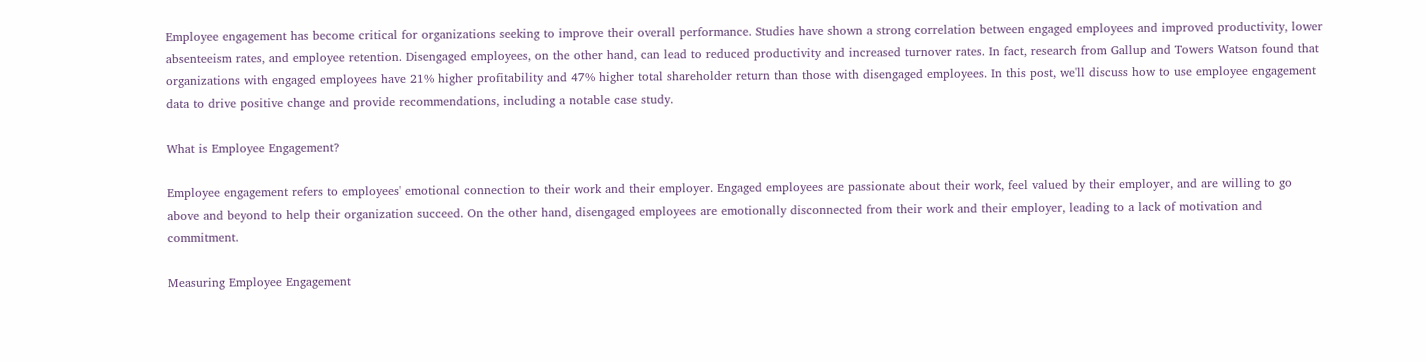Employee engagement has become critical for organizations seeking to improve their overall performance. Studies have shown a strong correlation between engaged employees and improved productivity, lower absenteeism rates, and employee retention. Disengaged employees, on the other hand, can lead to reduced productivity and increased turnover rates. In fact, research from Gallup and Towers Watson found that organizations with engaged employees have 21% higher profitability and 47% higher total shareholder return than those with disengaged employees. In this post, we'll discuss how to use employee engagement data to drive positive change and provide recommendations, including a notable case study.

What is Employee Engagement?

Employee engagement refers to employees' emotional connection to their work and their employer. Engaged employees are passionate about their work, feel valued by their employer, and are willing to go above and beyond to help their organization succeed. On the other hand, disengaged employees are emotionally disconnected from their work and their employer, leading to a lack of motivation and commitment.

Measuring Employee Engagement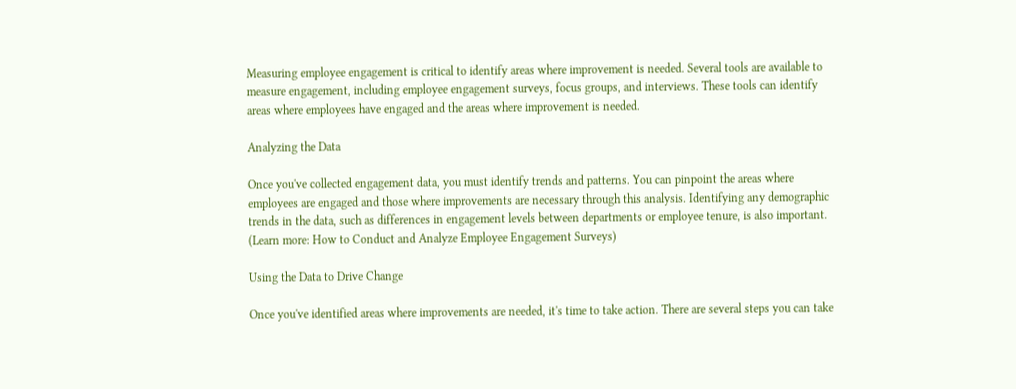Measuring employee engagement is critical to identify areas where improvement is needed. Several tools are available to measure engagement, including employee engagement surveys, focus groups, and interviews. These tools can identify areas where employees have engaged and the areas where improvement is needed.

Analyzing the Data

Once you've collected engagement data, you must identify trends and patterns. You can pinpoint the areas where employees are engaged and those where improvements are necessary through this analysis. Identifying any demographic trends in the data, such as differences in engagement levels between departments or employee tenure, is also important. (Learn more: How to Conduct and Analyze Employee Engagement Surveys)

Using the Data to Drive Change

Once you've identified areas where improvements are needed, it's time to take action. There are several steps you can take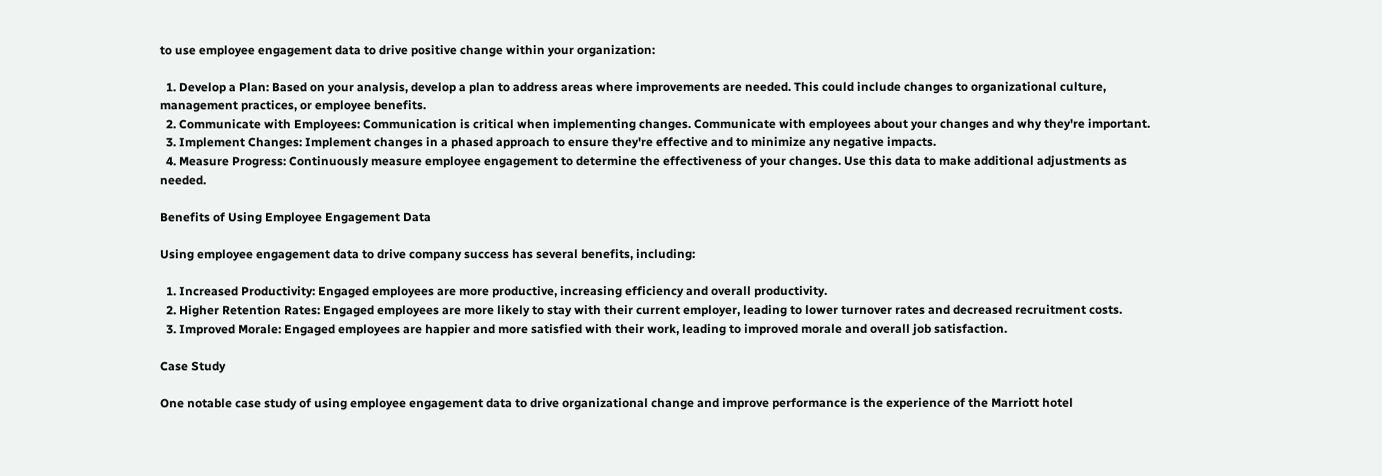to use employee engagement data to drive positive change within your organization:

  1. Develop a Plan: Based on your analysis, develop a plan to address areas where improvements are needed. This could include changes to organizational culture, management practices, or employee benefits.
  2. Communicate with Employees: Communication is critical when implementing changes. Communicate with employees about your changes and why they're important.
  3. Implement Changes: Implement changes in a phased approach to ensure they're effective and to minimize any negative impacts.
  4. Measure Progress: Continuously measure employee engagement to determine the effectiveness of your changes. Use this data to make additional adjustments as needed.

Benefits of Using Employee Engagement Data

Using employee engagement data to drive company success has several benefits, including:

  1. Increased Productivity: Engaged employees are more productive, increasing efficiency and overall productivity.
  2. Higher Retention Rates: Engaged employees are more likely to stay with their current employer, leading to lower turnover rates and decreased recruitment costs.
  3. Improved Morale: Engaged employees are happier and more satisfied with their work, leading to improved morale and overall job satisfaction.

Case Study

One notable case study of using employee engagement data to drive organizational change and improve performance is the experience of the Marriott hotel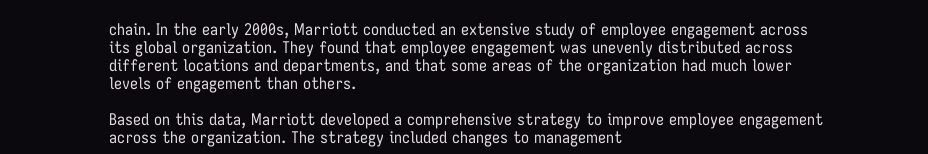chain. In the early 2000s, Marriott conducted an extensive study of employee engagement across its global organization. They found that employee engagement was unevenly distributed across different locations and departments, and that some areas of the organization had much lower levels of engagement than others.

Based on this data, Marriott developed a comprehensive strategy to improve employee engagement across the organization. The strategy included changes to management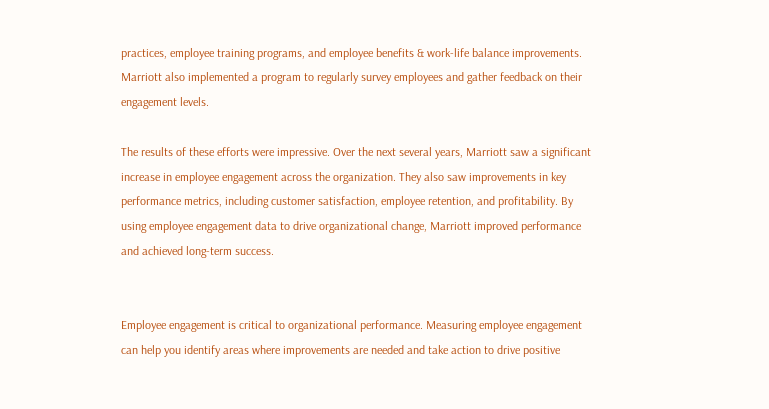practices, employee training programs, and employee benefits & work-life balance improvements. Marriott also implemented a program to regularly survey employees and gather feedback on their engagement levels.

The results of these efforts were impressive. Over the next several years, Marriott saw a significant increase in employee engagement across the organization. They also saw improvements in key performance metrics, including customer satisfaction, employee retention, and profitability. By using employee engagement data to drive organizational change, Marriott improved performance and achieved long-term success.


Employee engagement is critical to organizational performance. Measuring employee engagement can help you identify areas where improvements are needed and take action to drive positive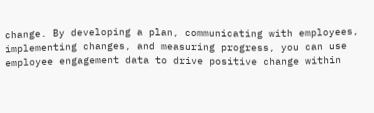change. By developing a plan, communicating with employees, implementing changes, and measuring progress, you can use employee engagement data to drive positive change within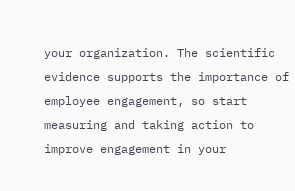your organization. The scientific evidence supports the importance of employee engagement, so start measuring and taking action to improve engagement in your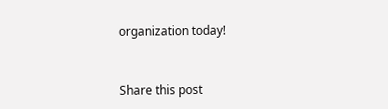organization today!


Share this post